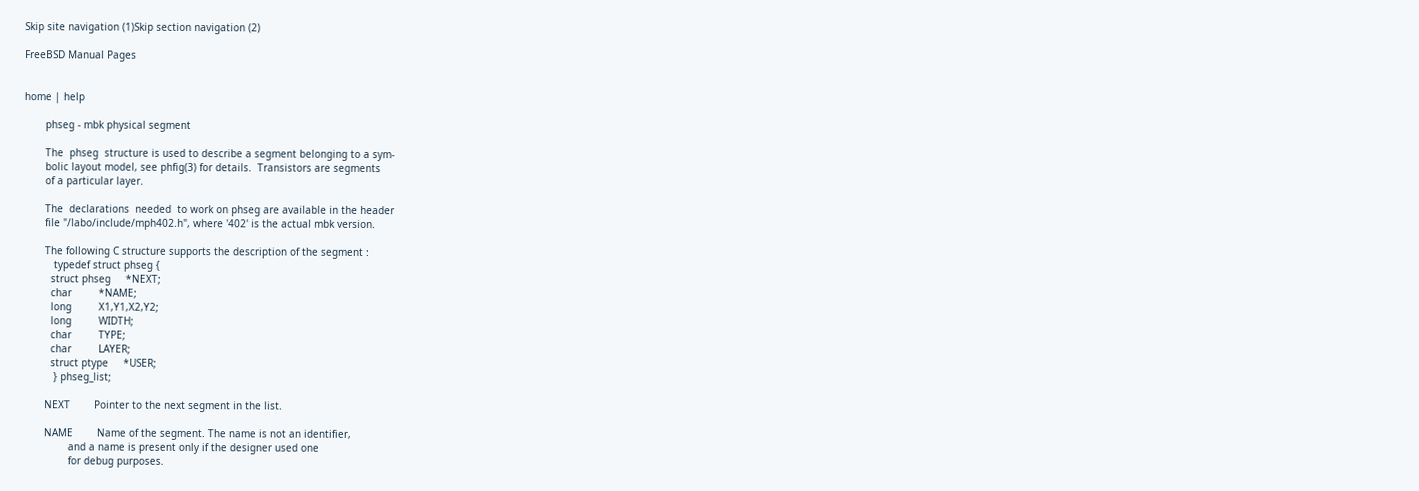Skip site navigation (1)Skip section navigation (2)

FreeBSD Manual Pages


home | help

       phseg - mbk physical segment

       The  phseg  structure is used to describe a segment belonging to a sym-
       bolic layout model, see phfig(3) for details.  Transistors are segments
       of a particular layer.

       The  declarations  needed  to work on phseg are available in the header
       file "/labo/include/mph402.h", where '402' is the actual mbk version.

       The following C structure supports the description of the segment :
          typedef struct phseg {
         struct phseg     *NEXT;
         char         *NAME;
         long         X1,Y1,X2,Y2;
         long         WIDTH;
         char         TYPE;
         char         LAYER;
         struct ptype     *USER;
          } phseg_list;

       NEXT        Pointer to the next segment in the list.

       NAME        Name of the segment. The name is not an identifier,
               and a name is present only if the designer used one
               for debug purposes.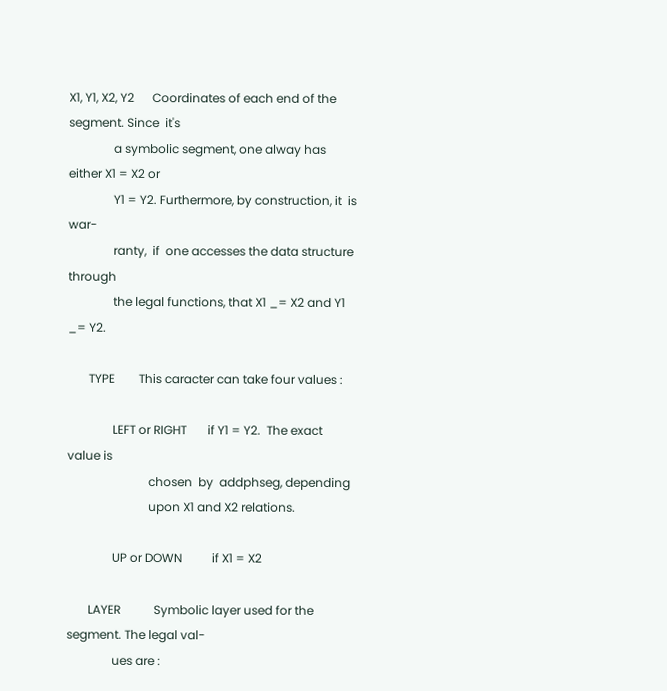X1, Y1, X2, Y2      Coordinates of each end of the segment. Since  it's
               a symbolic segment, one alway has either X1 = X2 or
               Y1 = Y2. Furthermore, by construction, it  is  war-
               ranty,  if  one accesses the data structure through
               the legal functions, that X1 _= X2 and Y1 _= Y2.

       TYPE        This caracter can take four values :

               LEFT or RIGHT       if Y1 = Y2.  The exact value is
                           chosen  by  addphseg, depending
                           upon X1 and X2 relations.

               UP or DOWN          if X1 = X2

       LAYER           Symbolic layer used for the segment. The legal val-
               ues are :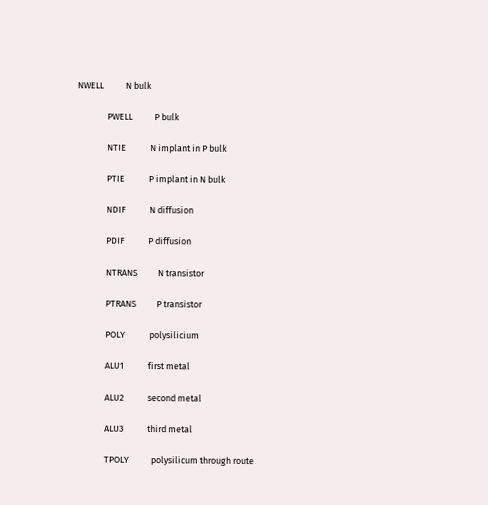NWELL           N bulk

               PWELL           P bulk

               NTIE            N implant in P bulk

               PTIE            P implant in N bulk

               NDIF            N diffusion

               PDIF            P diffusion

               NTRANS          N transistor

               PTRANS          P transistor

               POLY            polysilicium

               ALU1            first metal

               ALU2            second metal

               ALU3            third metal

               TPOLY           polysilicum through route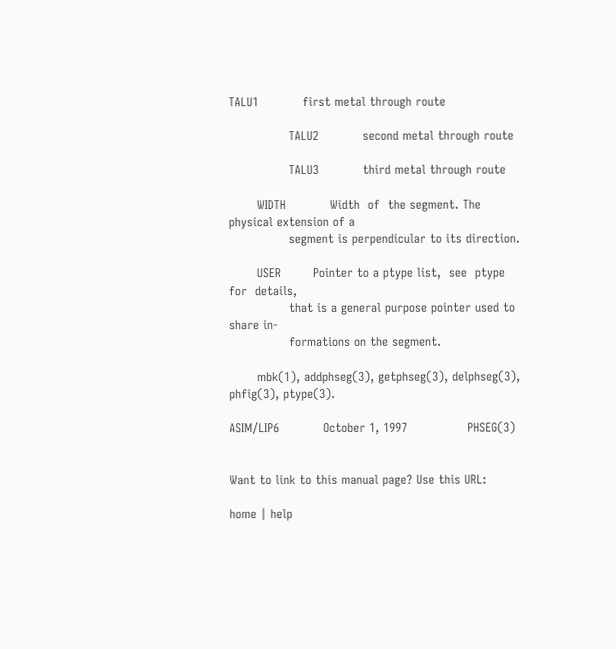TALU1           first metal through route

               TALU2           second metal through route

               TALU3           third metal through route

       WIDTH           Width  of  the segment. The physical extension of a
               segment is perpendicular to its direction.

       USER        Pointer to a ptype list,  see  ptype  for  details,
               that is a general purpose pointer used to share in-
               formations on the segment.

       mbk(1), addphseg(3), getphseg(3), delphseg(3), phfig(3), ptype(3).

ASIM/LIP6           October 1, 1997               PHSEG(3)


Want to link to this manual page? Use this URL:

home | help